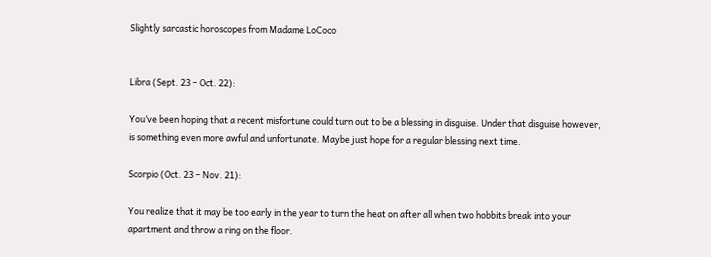Slightly sarcastic horoscopes from Madame LoCoco


Libra (Sept. 23 – Oct. 22):

You’ve been hoping that a recent misfortune could turn out to be a blessing in disguise. Under that disguise however, is something even more awful and unfortunate. Maybe just hope for a regular blessing next time.

Scorpio (Oct. 23 – Nov. 21):

You realize that it may be too early in the year to turn the heat on after all when two hobbits break into your apartment and throw a ring on the floor.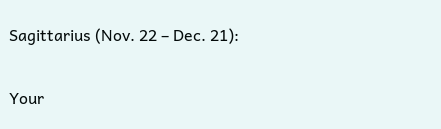Sagittarius (Nov. 22 – Dec. 21):

Your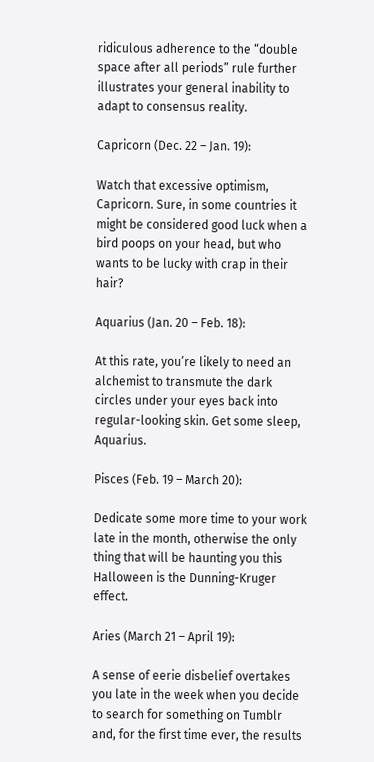ridiculous adherence to the “double space after all periods” rule further illustrates your general inability to adapt to consensus reality.

Capricorn (Dec. 22 – Jan. 19):

Watch that excessive optimism, Capricorn. Sure, in some countries it might be considered good luck when a bird poops on your head, but who wants to be lucky with crap in their hair?

Aquarius (Jan. 20 – Feb. 18):

At this rate, you’re likely to need an alchemist to transmute the dark circles under your eyes back into regular-looking skin. Get some sleep, Aquarius.

Pisces (Feb. 19 – March 20):

Dedicate some more time to your work late in the month, otherwise the only thing that will be haunting you this Halloween is the Dunning-Kruger effect.

Aries (March 21 – April 19):

A sense of eerie disbelief overtakes you late in the week when you decide to search for something on Tumblr and, for the first time ever, the results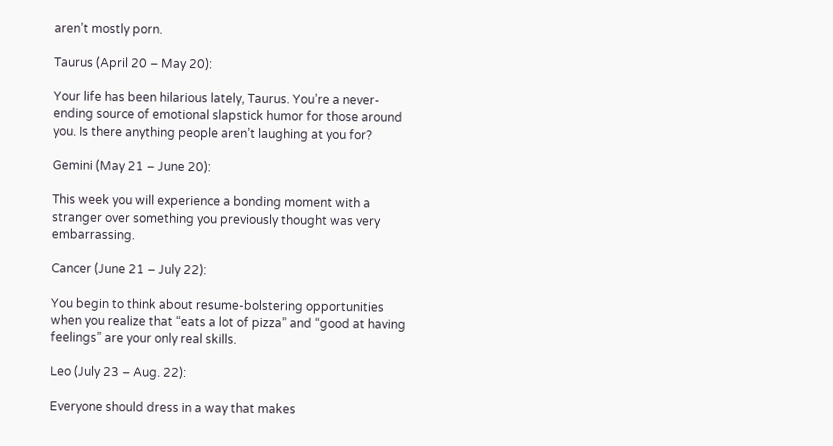aren’t mostly porn.

Taurus (April 20 – May 20):

Your life has been hilarious lately, Taurus. You’re a never-ending source of emotional slapstick humor for those around you. Is there anything people aren’t laughing at you for?

Gemini (May 21 – June 20):

This week you will experience a bonding moment with a stranger over something you previously thought was very embarrassing.

Cancer (June 21 – July 22):

You begin to think about resume-bolstering opportunities when you realize that “eats a lot of pizza” and “good at having feelings” are your only real skills.

Leo (July 23 – Aug. 22):

Everyone should dress in a way that makes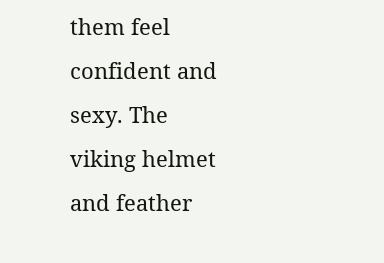them feel confident and sexy. The viking helmet and feather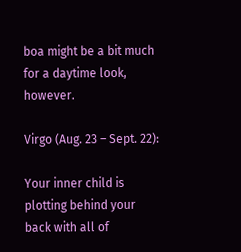boa might be a bit much for a daytime look, however.

Virgo (Aug. 23 – Sept. 22):

Your inner child is plotting behind your back with all of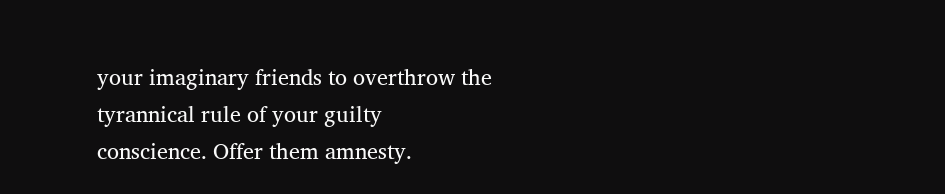your imaginary friends to overthrow the tyrannical rule of your guilty conscience. Offer them amnesty.